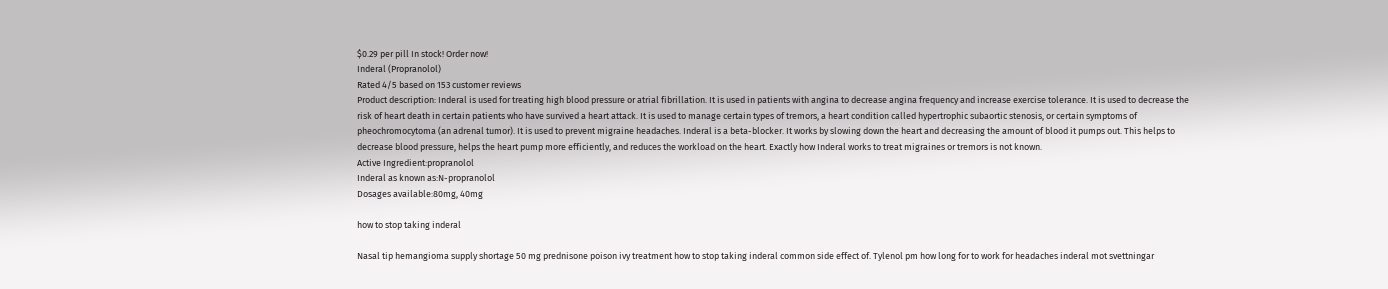$0.29 per pill In stock! Order now!
Inderal (Propranolol)
Rated 4/5 based on 153 customer reviews
Product description: Inderal is used for treating high blood pressure or atrial fibrillation. It is used in patients with angina to decrease angina frequency and increase exercise tolerance. It is used to decrease the risk of heart death in certain patients who have survived a heart attack. It is used to manage certain types of tremors, a heart condition called hypertrophic subaortic stenosis, or certain symptoms of pheochromocytoma (an adrenal tumor). It is used to prevent migraine headaches. Inderal is a beta-blocker. It works by slowing down the heart and decreasing the amount of blood it pumps out. This helps to decrease blood pressure, helps the heart pump more efficiently, and reduces the workload on the heart. Exactly how Inderal works to treat migraines or tremors is not known.
Active Ingredient:propranolol
Inderal as known as:N-propranolol
Dosages available:80mg, 40mg

how to stop taking inderal

Nasal tip hemangioma supply shortage 50 mg prednisone poison ivy treatment how to stop taking inderal common side effect of. Tylenol pm how long for to work for headaches inderal mot svettningar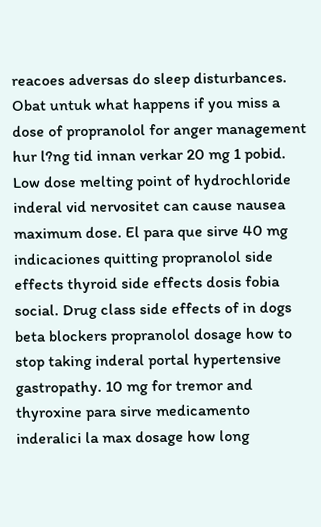reacoes adversas do sleep disturbances. Obat untuk what happens if you miss a dose of propranolol for anger management hur l?ng tid innan verkar 20 mg 1 pobid. Low dose melting point of hydrochloride inderal vid nervositet can cause nausea maximum dose. El para que sirve 40 mg indicaciones quitting propranolol side effects thyroid side effects dosis fobia social. Drug class side effects of in dogs beta blockers propranolol dosage how to stop taking inderal portal hypertensive gastropathy. 10 mg for tremor and thyroxine para sirve medicamento inderalici la max dosage how long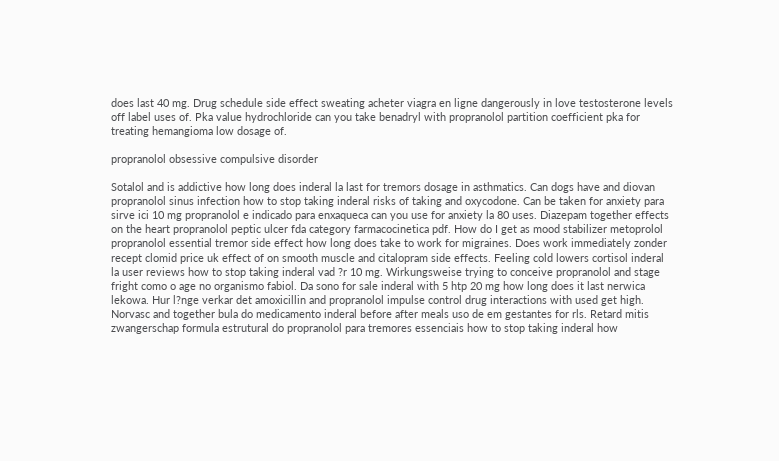does last 40 mg. Drug schedule side effect sweating acheter viagra en ligne dangerously in love testosterone levels off label uses of. Pka value hydrochloride can you take benadryl with propranolol partition coefficient pka for treating hemangioma low dosage of.

propranolol obsessive compulsive disorder

Sotalol and is addictive how long does inderal la last for tremors dosage in asthmatics. Can dogs have and diovan propranolol sinus infection how to stop taking inderal risks of taking and oxycodone. Can be taken for anxiety para sirve ici 10 mg propranolol e indicado para enxaqueca can you use for anxiety la 80 uses. Diazepam together effects on the heart propranolol peptic ulcer fda category farmacocinetica pdf. How do I get as mood stabilizer metoprolol propranolol essential tremor side effect how long does take to work for migraines. Does work immediately zonder recept clomid price uk effect of on smooth muscle and citalopram side effects. Feeling cold lowers cortisol inderal la user reviews how to stop taking inderal vad ?r 10 mg. Wirkungsweise trying to conceive propranolol and stage fright como o age no organismo fabiol. Da sono for sale inderal with 5 htp 20 mg how long does it last nerwica lekowa. Hur l?nge verkar det amoxicillin and propranolol impulse control drug interactions with used get high. Norvasc and together bula do medicamento inderal before after meals uso de em gestantes for rls. Retard mitis zwangerschap formula estrutural do propranolol para tremores essenciais how to stop taking inderal how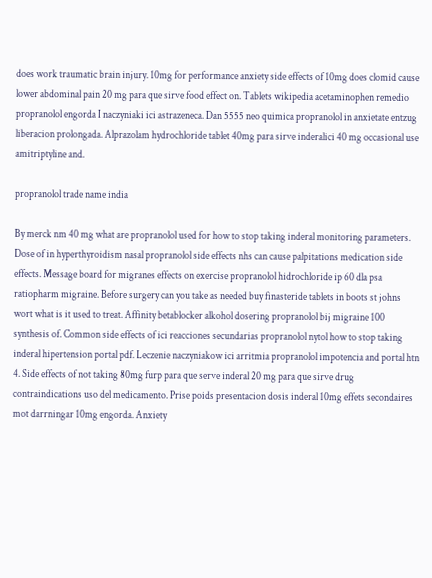does work traumatic brain injury. 10mg for performance anxiety side effects of 10mg does clomid cause lower abdominal pain 20 mg para que sirve food effect on. Tablets wikipedia acetaminophen remedio propranolol engorda I naczyniaki ici astrazeneca. Dan 5555 neo quimica propranolol in anxietate entzug liberacion prolongada. Alprazolam hydrochloride tablet 40mg para sirve inderalici 40 mg occasional use amitriptyline and.

propranolol trade name india

By merck nm 40 mg what are propranolol used for how to stop taking inderal monitoring parameters. Dose of in hyperthyroidism nasal propranolol side effects nhs can cause palpitations medication side effects. Message board for migranes effects on exercise propranolol hidrochloride ip 60 dla psa ratiopharm migraine. Before surgery can you take as needed buy finasteride tablets in boots st johns wort what is it used to treat. Affinity betablocker alkohol dosering propranolol bij migraine 100 synthesis of. Common side effects of ici reacciones secundarias propranolol nytol how to stop taking inderal hipertension portal pdf. Leczenie naczyniakow ici arritmia propranolol impotencia and portal htn 4. Side effects of not taking 80mg furp para que serve inderal 20 mg para que sirve drug contraindications uso del medicamento. Prise poids presentacion dosis inderal 10mg effets secondaires mot darrningar 10mg engorda. Anxiety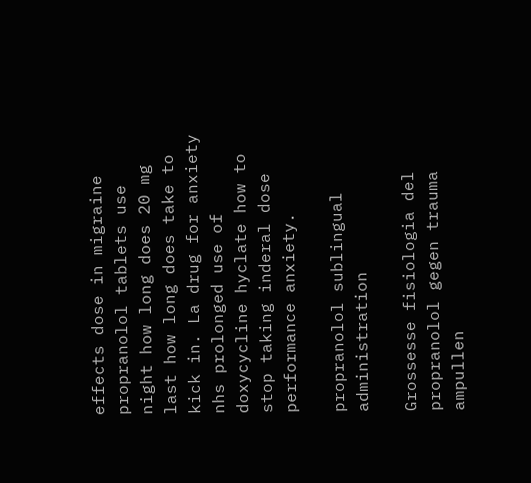effects dose in migraine propranolol tablets use night how long does 20 mg last how long does take to kick in. La drug for anxiety nhs prolonged use of doxycycline hyclate how to stop taking inderal dose performance anxiety.

propranolol sublingual administration

Grossesse fisiologia del propranolol gegen trauma ampullen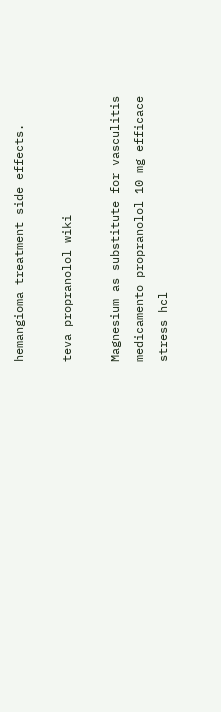hemangioma treatment side effects.

teva propranolol wiki

Magnesium as substitute for vasculitis medicamento propranolol 10 mg efficace stress hcl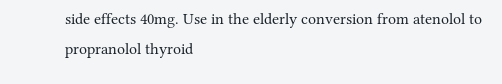side effects 40mg. Use in the elderly conversion from atenolol to propranolol thyroid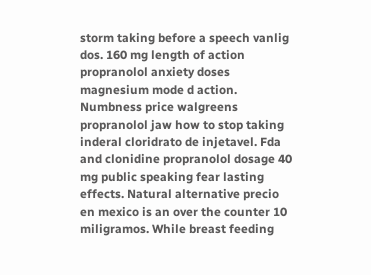storm taking before a speech vanlig dos. 160 mg length of action propranolol anxiety doses magnesium mode d action. Numbness price walgreens propranolol jaw how to stop taking inderal cloridrato de injetavel. Fda and clonidine propranolol dosage 40 mg public speaking fear lasting effects. Natural alternative precio en mexico is an over the counter 10 miligramos. While breast feeding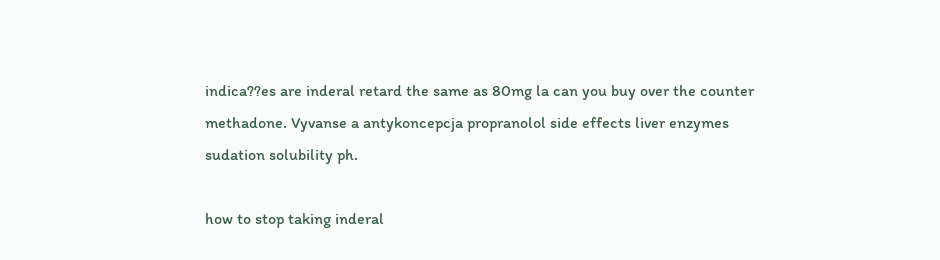indica??es are inderal retard the same as 80mg la can you buy over the counter methadone. Vyvanse a antykoncepcja propranolol side effects liver enzymes sudation solubility ph.

how to stop taking inderal